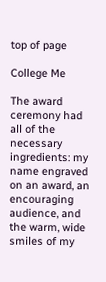top of page

College Me

The award ceremony had all of the necessary ingredients: my name engraved on an award, an encouraging audience, and the warm, wide smiles of my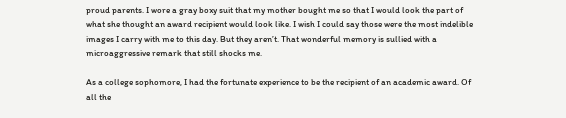proud parents. I wore a gray boxy suit that my mother bought me so that I would look the part of what she thought an award recipient would look like. I wish I could say those were the most indelible images I carry with me to this day. But they aren’t. That wonderful memory is sullied with a microaggressive remark that still shocks me.

As a college sophomore, I had the fortunate experience to be the recipient of an academic award. Of all the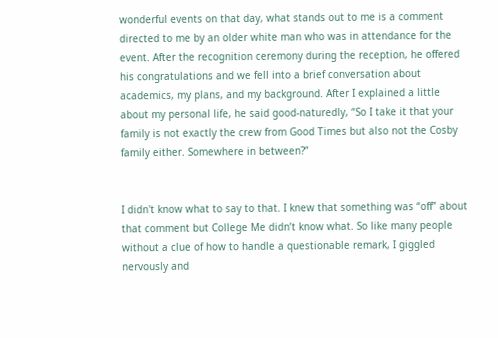wonderful events on that day, what stands out to me is a comment directed to me by an older white man who was in attendance for the event. After the recognition ceremony during the reception, he offered his congratulations and we fell into a brief conversation about academics, my plans, and my background. After I explained a little about my personal life, he said good-naturedly, “So I take it that your family is not exactly the crew from Good Times but also not the Cosby family either. Somewhere in between?”


I didn't know what to say to that. I knew that something was “off” about that comment but College Me didn’t know what. So like many people without a clue of how to handle a questionable remark, I giggled nervously and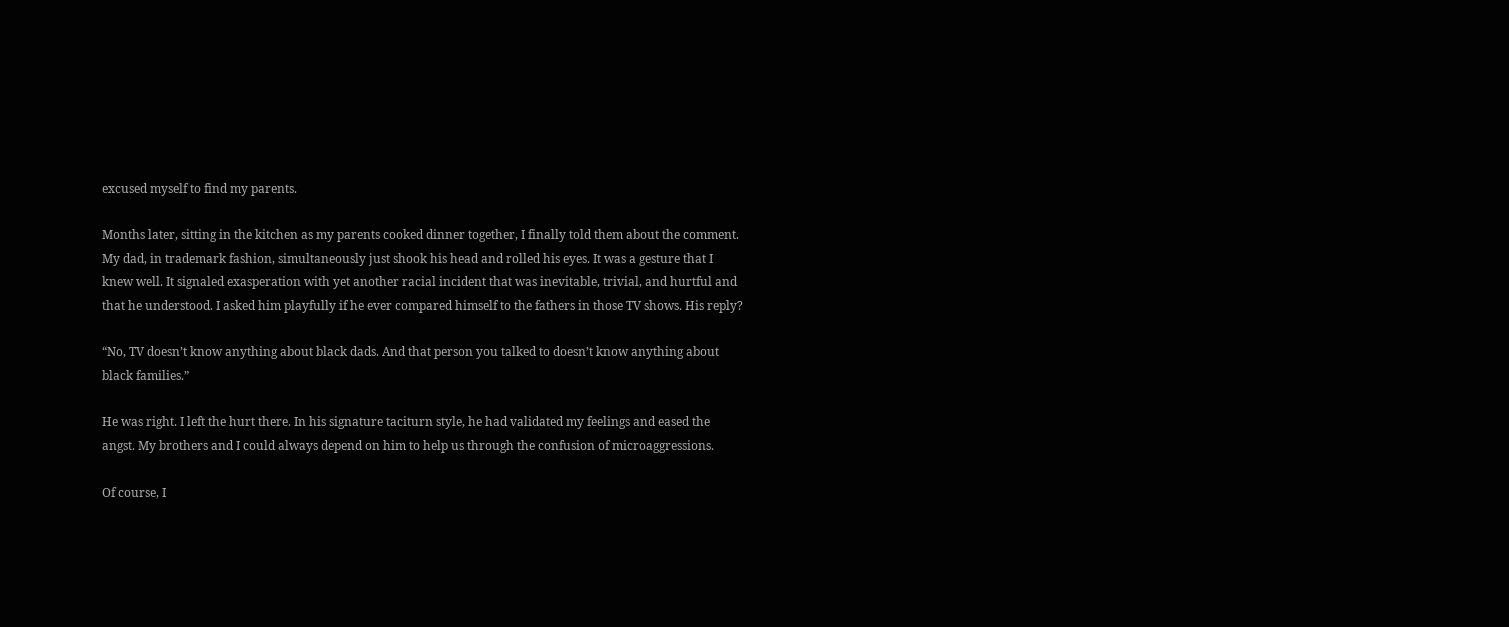excused myself to find my parents.

Months later, sitting in the kitchen as my parents cooked dinner together, I finally told them about the comment. My dad, in trademark fashion, simultaneously just shook his head and rolled his eyes. It was a gesture that I knew well. It signaled exasperation with yet another racial incident that was inevitable, trivial, and hurtful and that he understood. I asked him playfully if he ever compared himself to the fathers in those TV shows. His reply?

“No, TV doesn’t know anything about black dads. And that person you talked to doesn’t know anything about black families.”

He was right. I left the hurt there. In his signature taciturn style, he had validated my feelings and eased the angst. My brothers and I could always depend on him to help us through the confusion of microaggressions.

Of course, I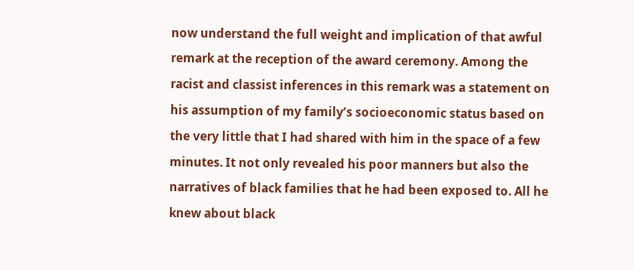now understand the full weight and implication of that awful remark at the reception of the award ceremony. Among the racist and classist inferences in this remark was a statement on his assumption of my family’s socioeconomic status based on the very little that I had shared with him in the space of a few minutes. It not only revealed his poor manners but also the narratives of black families that he had been exposed to. All he knew about black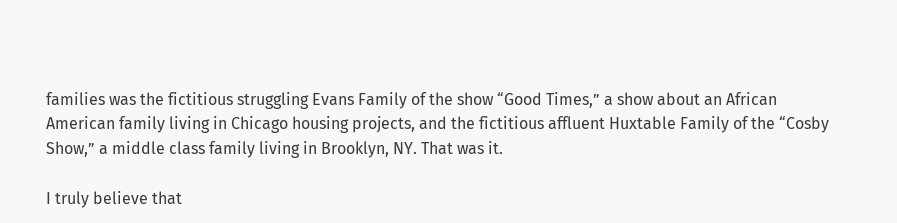families was the fictitious struggling Evans Family of the show “Good Times,” a show about an African American family living in Chicago housing projects, and the fictitious affluent Huxtable Family of the “Cosby Show,” a middle class family living in Brooklyn, NY. That was it.

I truly believe that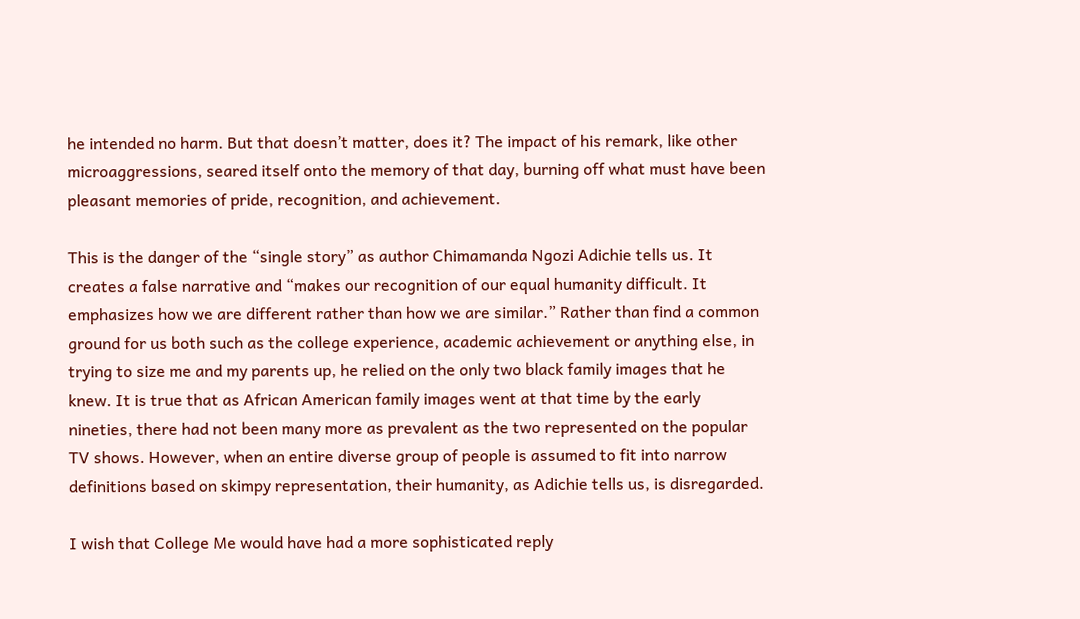he intended no harm. But that doesn’t matter, does it? The impact of his remark, like other microaggressions, seared itself onto the memory of that day, burning off what must have been pleasant memories of pride, recognition, and achievement.

This is the danger of the “single story” as author Chimamanda Ngozi Adichie tells us. It creates a false narrative and “makes our recognition of our equal humanity difficult. It emphasizes how we are different rather than how we are similar.” Rather than find a common ground for us both such as the college experience, academic achievement or anything else, in trying to size me and my parents up, he relied on the only two black family images that he knew. It is true that as African American family images went at that time by the early nineties, there had not been many more as prevalent as the two represented on the popular TV shows. However, when an entire diverse group of people is assumed to fit into narrow definitions based on skimpy representation, their humanity, as Adichie tells us, is disregarded.

I wish that College Me would have had a more sophisticated reply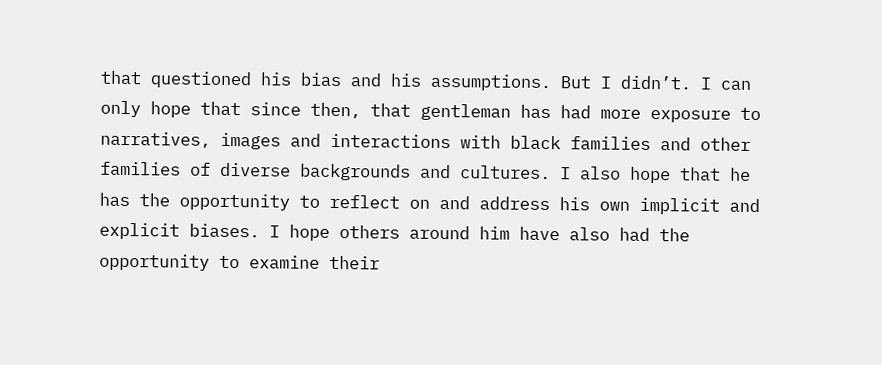that questioned his bias and his assumptions. But I didn’t. I can only hope that since then, that gentleman has had more exposure to narratives, images and interactions with black families and other families of diverse backgrounds and cultures. I also hope that he has the opportunity to reflect on and address his own implicit and explicit biases. I hope others around him have also had the opportunity to examine their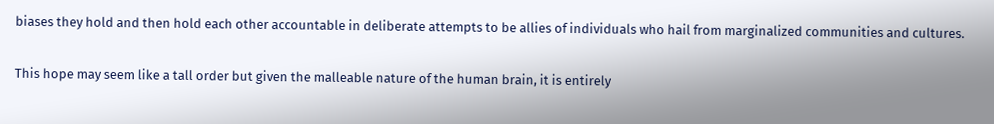biases they hold and then hold each other accountable in deliberate attempts to be allies of individuals who hail from marginalized communities and cultures.

This hope may seem like a tall order but given the malleable nature of the human brain, it is entirely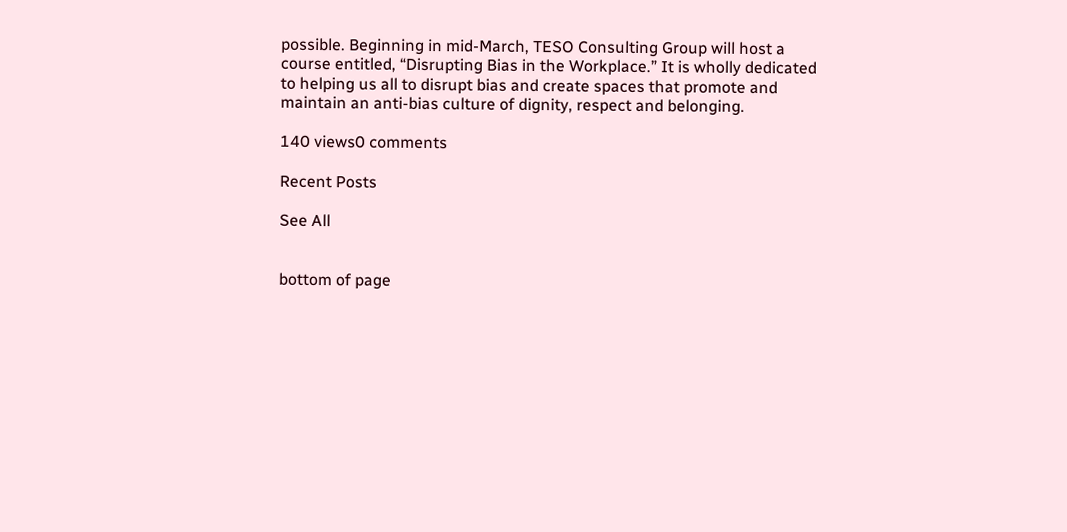possible. Beginning in mid-March, TESO Consulting Group will host a course entitled, “Disrupting Bias in the Workplace.” It is wholly dedicated to helping us all to disrupt bias and create spaces that promote and maintain an anti-bias culture of dignity, respect and belonging.

140 views0 comments

Recent Posts

See All


bottom of page